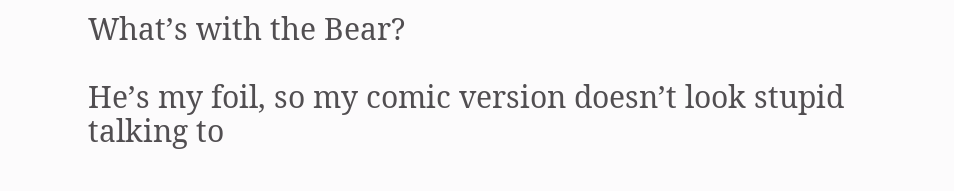What’s with the Bear?

He’s my foil, so my comic version doesn’t look stupid talking to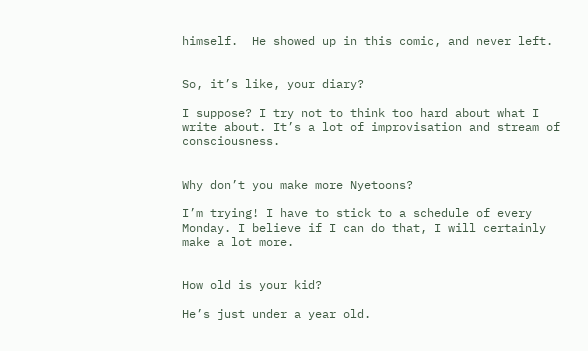himself.  He showed up in this comic, and never left.


So, it’s like, your diary?

I suppose? I try not to think too hard about what I write about. It’s a lot of improvisation and stream of consciousness.


Why don’t you make more Nyetoons?

I’m trying! I have to stick to a schedule of every Monday. I believe if I can do that, I will certainly make a lot more.


How old is your kid?

He’s just under a year old.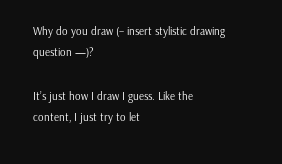Why do you draw (– insert stylistic drawing question —)?

It’s just how I draw I guess. Like the content, I just try to let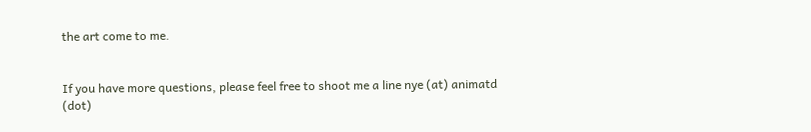the art come to me.


If you have more questions, please feel free to shoot me a line nye (at) animatd (dot)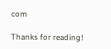com

Thanks for reading!